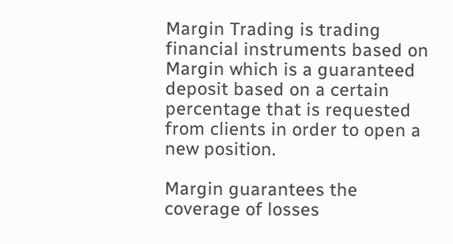Margin Trading is trading financial instruments based on Margin which is a guaranteed deposit based on a certain percentage that is requested from clients in order to open a new position.

Margin guarantees the coverage of losses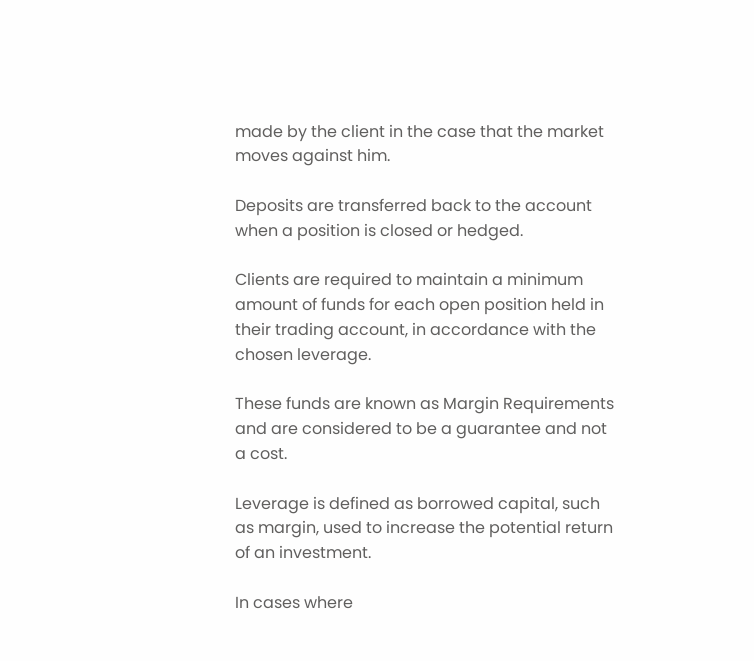made by the client in the case that the market moves against him.

Deposits are transferred back to the account when a position is closed or hedged.

Clients are required to maintain a minimum amount of funds for each open position held in their trading account, in accordance with the chosen leverage.

These funds are known as Margin Requirements and are considered to be a guarantee and not a cost.

Leverage is defined as borrowed capital, such as margin, used to increase the potential return of an investment.

In cases where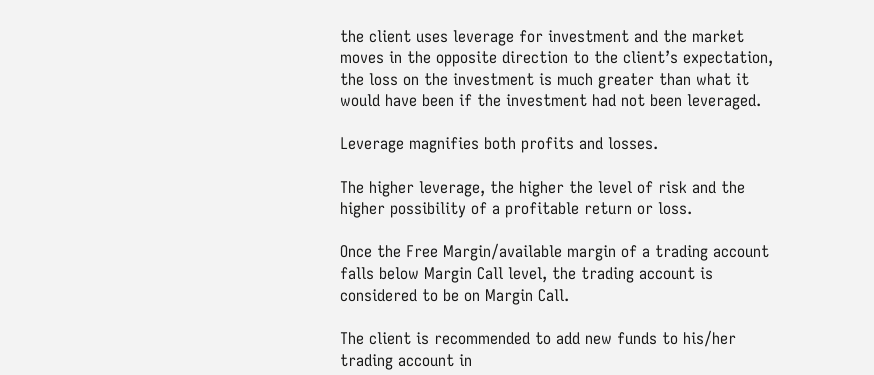the client uses leverage for investment and the market moves in the opposite direction to the client’s expectation, the loss on the investment is much greater than what it would have been if the investment had not been leveraged.

Leverage magnifies both profits and losses.

The higher leverage, the higher the level of risk and the higher possibility of a profitable return or loss.

Once the Free Margin/available margin of a trading account falls below Margin Call level, the trading account is considered to be on Margin Call.

The client is recommended to add new funds to his/her trading account in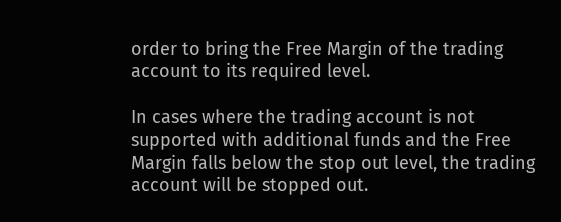order to bring the Free Margin of the trading account to its required level.

In cases where the trading account is not supported with additional funds and the Free Margin falls below the stop out level, the trading account will be stopped out.